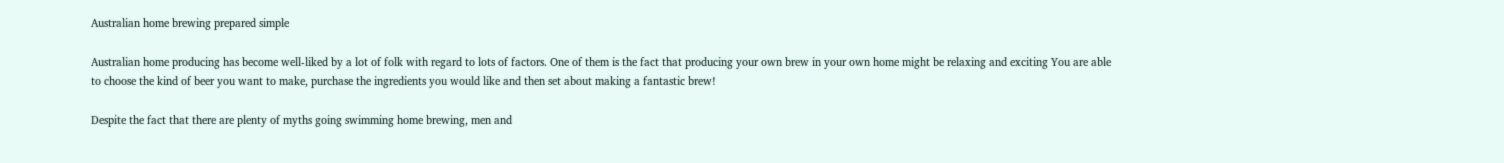Australian home brewing prepared simple

Australian home producing has become well-liked by a lot of folk with regard to lots of factors. One of them is the fact that producing your own brew in your own home might be relaxing and exciting You are able to choose the kind of beer you want to make, purchase the ingredients you would like and then set about making a fantastic brew!

Despite the fact that there are plenty of myths going swimming home brewing, men and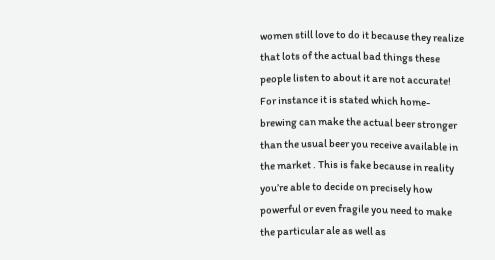women still love to do it because they realize that lots of the actual bad things these people listen to about it are not accurate! For instance it is stated which home-brewing can make the actual beer stronger than the usual beer you receive available in the market . This is fake because in reality you’re able to decide on precisely how powerful or even fragile you need to make the particular ale as well as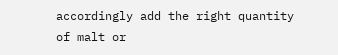accordingly add the right quantity of malt or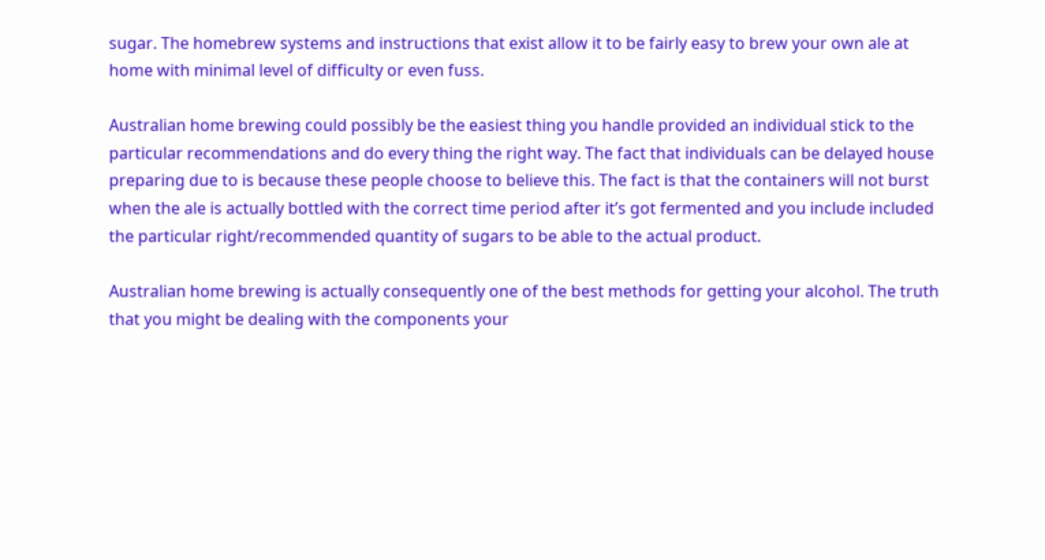sugar. The homebrew systems and instructions that exist allow it to be fairly easy to brew your own ale at home with minimal level of difficulty or even fuss.

Australian home brewing could possibly be the easiest thing you handle provided an individual stick to the particular recommendations and do every thing the right way. The fact that individuals can be delayed house preparing due to is because these people choose to believe this. The fact is that the containers will not burst when the ale is actually bottled with the correct time period after it’s got fermented and you include included the particular right/recommended quantity of sugars to be able to the actual product.

Australian home brewing is actually consequently one of the best methods for getting your alcohol. The truth that you might be dealing with the components your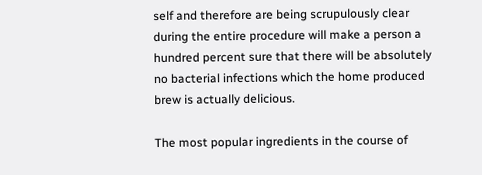self and therefore are being scrupulously clear during the entire procedure will make a person a hundred percent sure that there will be absolutely no bacterial infections which the home produced brew is actually delicious.

The most popular ingredients in the course of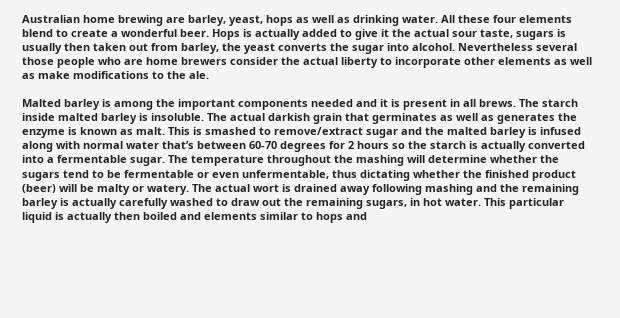Australian home brewing are barley, yeast, hops as well as drinking water. All these four elements blend to create a wonderful beer. Hops is actually added to give it the actual sour taste, sugars is usually then taken out from barley, the yeast converts the sugar into alcohol. Nevertheless several those people who are home brewers consider the actual liberty to incorporate other elements as well as make modifications to the ale.

Malted barley is among the important components needed and it is present in all brews. The starch inside malted barley is insoluble. The actual darkish grain that germinates as well as generates the enzyme is known as malt. This is smashed to remove/extract sugar and the malted barley is infused along with normal water that’s between 60-70 degrees for 2 hours so the starch is actually converted into a fermentable sugar. The temperature throughout the mashing will determine whether the sugars tend to be fermentable or even unfermentable, thus dictating whether the finished product (beer) will be malty or watery. The actual wort is drained away following mashing and the remaining barley is actually carefully washed to draw out the remaining sugars, in hot water. This particular liquid is actually then boiled and elements similar to hops and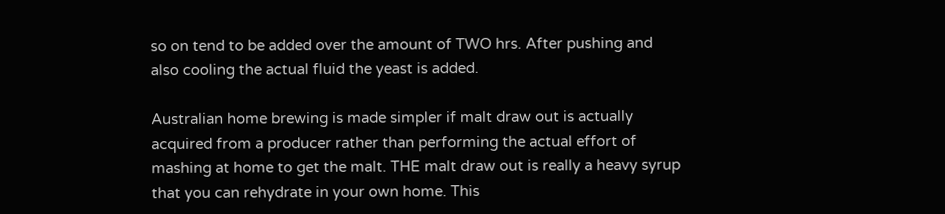so on tend to be added over the amount of TWO hrs. After pushing and also cooling the actual fluid the yeast is added.

Australian home brewing is made simpler if malt draw out is actually acquired from a producer rather than performing the actual effort of mashing at home to get the malt. THE malt draw out is really a heavy syrup that you can rehydrate in your own home. This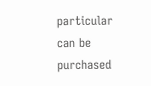particular can be purchased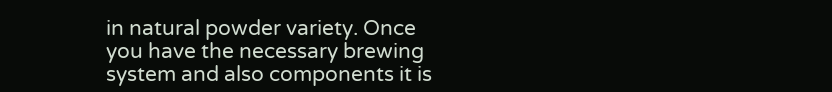in natural powder variety. Once you have the necessary brewing system and also components it is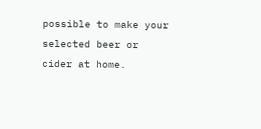possible to make your selected beer or cider at home.